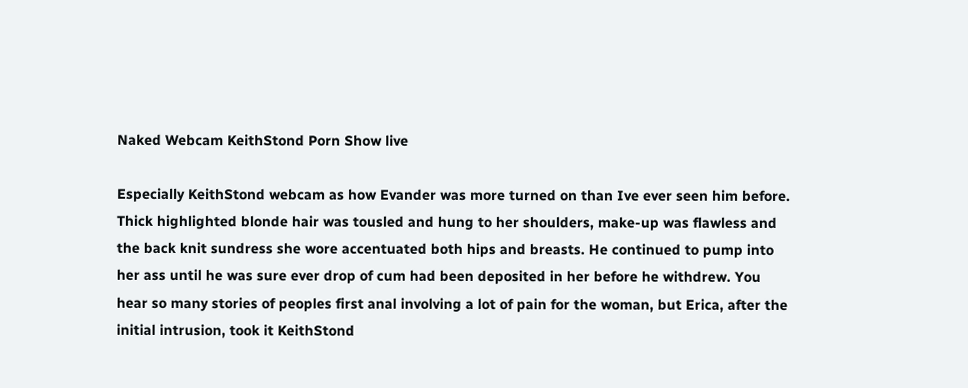Naked Webcam KeithStond Porn Show live

Especially KeithStond webcam as how Evander was more turned on than Ive ever seen him before. Thick highlighted blonde hair was tousled and hung to her shoulders, make-up was flawless and the back knit sundress she wore accentuated both hips and breasts. He continued to pump into her ass until he was sure ever drop of cum had been deposited in her before he withdrew. You hear so many stories of peoples first anal involving a lot of pain for the woman, but Erica, after the initial intrusion, took it KeithStond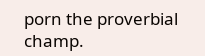porn the proverbial champ.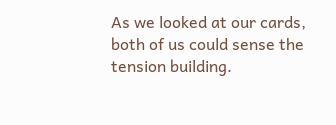As we looked at our cards, both of us could sense the tension building.